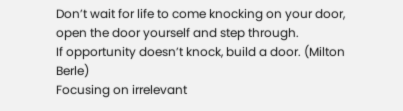Don’t wait for life to come knocking on your door, open the door yourself and step through.
If opportunity doesn’t knock, build a door. (Milton Berle)
Focusing on irrelevant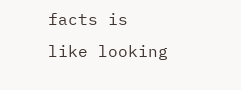facts is like looking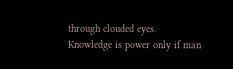through clouded eyes.
Knowledge is power only if man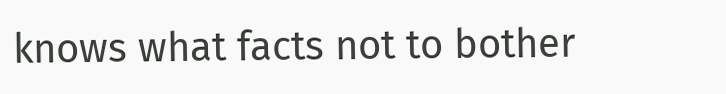knows what facts not to bother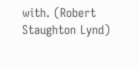with. (Robert Staughton Lynd)